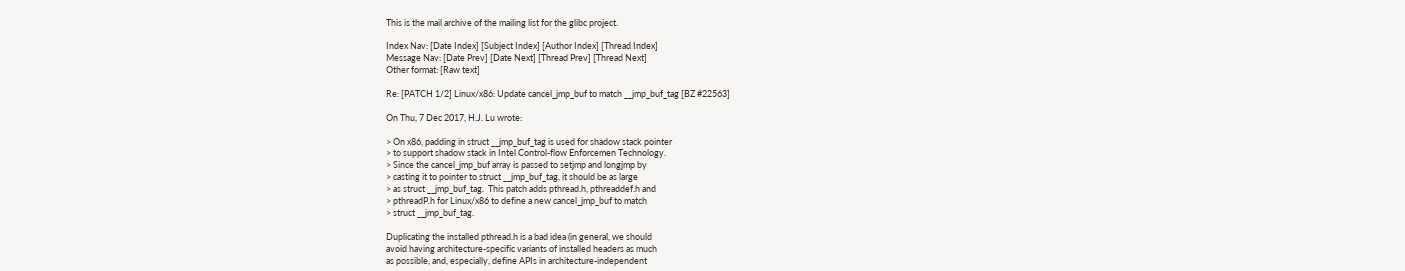This is the mail archive of the mailing list for the glibc project.

Index Nav: [Date Index] [Subject Index] [Author Index] [Thread Index]
Message Nav: [Date Prev] [Date Next] [Thread Prev] [Thread Next]
Other format: [Raw text]

Re: [PATCH 1/2] Linux/x86: Update cancel_jmp_buf to match __jmp_buf_tag [BZ #22563]

On Thu, 7 Dec 2017, H.J. Lu wrote:

> On x86, padding in struct __jmp_buf_tag is used for shadow stack pointer
> to support shadow stack in Intel Control-flow Enforcemen Technology.
> Since the cancel_jmp_buf array is passed to setjmp and longjmp by
> casting it to pointer to struct __jmp_buf_tag, it should be as large
> as struct __jmp_buf_tag.  This patch adds pthread.h, pthreaddef.h and
> pthreadP.h for Linux/x86 to define a new cancel_jmp_buf to match
> struct __jmp_buf_tag.

Duplicating the installed pthread.h is a bad idea (in general, we should
avoid having architecture-specific variants of installed headers as much
as possible, and, especially, define APIs in architecture-independent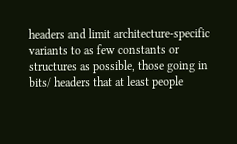headers and limit architecture-specific variants to as few constants or
structures as possible, those going in bits/ headers that at least people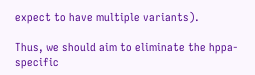expect to have multiple variants).

Thus, we should aim to eliminate the hppa-specific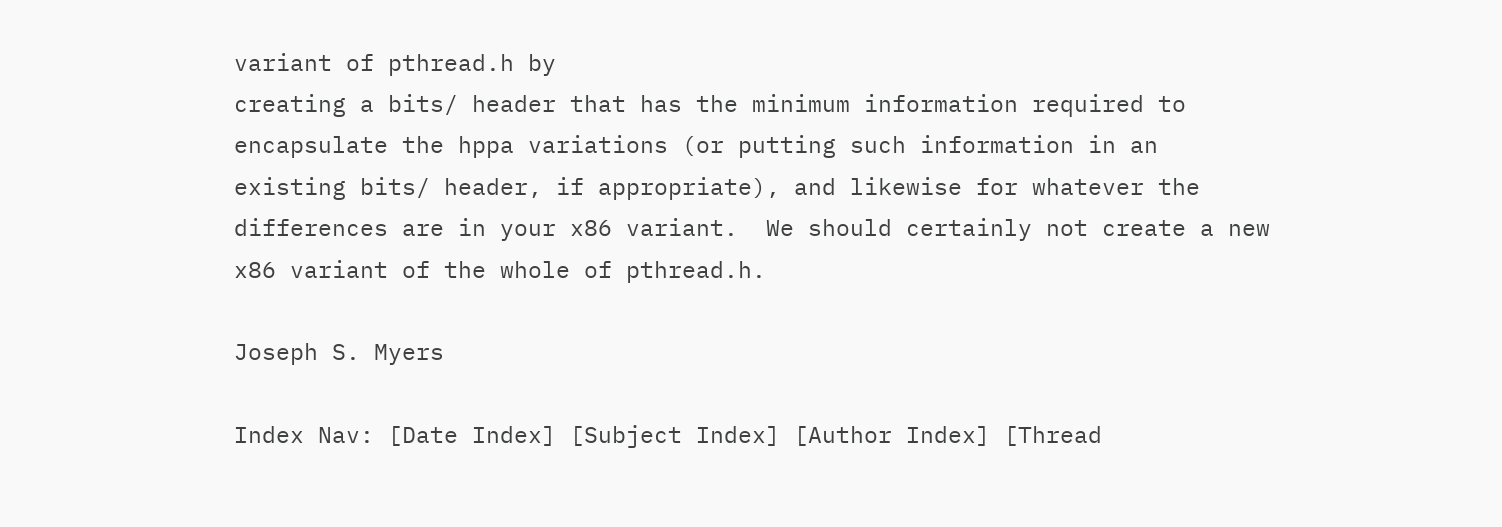variant of pthread.h by
creating a bits/ header that has the minimum information required to
encapsulate the hppa variations (or putting such information in an
existing bits/ header, if appropriate), and likewise for whatever the
differences are in your x86 variant.  We should certainly not create a new
x86 variant of the whole of pthread.h.

Joseph S. Myers

Index Nav: [Date Index] [Subject Index] [Author Index] [Thread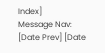Index]
Message Nav: [Date Prev] [Date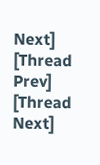Next] [Thread Prev] [Thread Next]